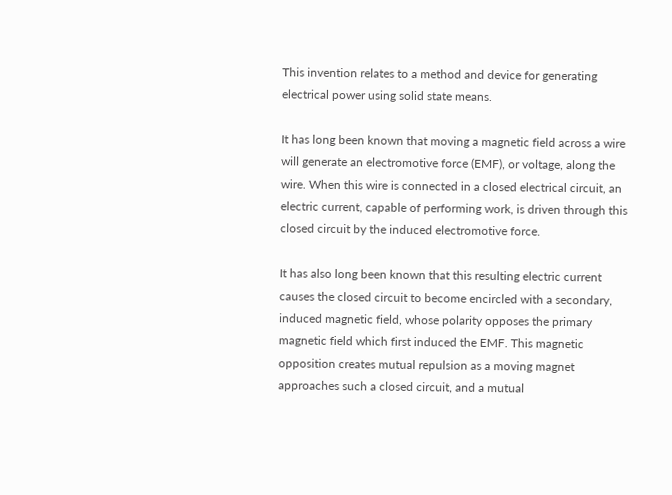This invention relates to a method and device for generating electrical power using solid state means.

It has long been known that moving a magnetic field across a wire will generate an electromotive force (EMF), or voltage, along the wire. When this wire is connected in a closed electrical circuit, an electric current, capable of performing work, is driven through this closed circuit by the induced electromotive force.

It has also long been known that this resulting electric current causes the closed circuit to become encircled with a secondary, induced magnetic field, whose polarity opposes the primary magnetic field which first induced the EMF. This magnetic opposition creates mutual repulsion as a moving magnet approaches such a closed circuit, and a mutual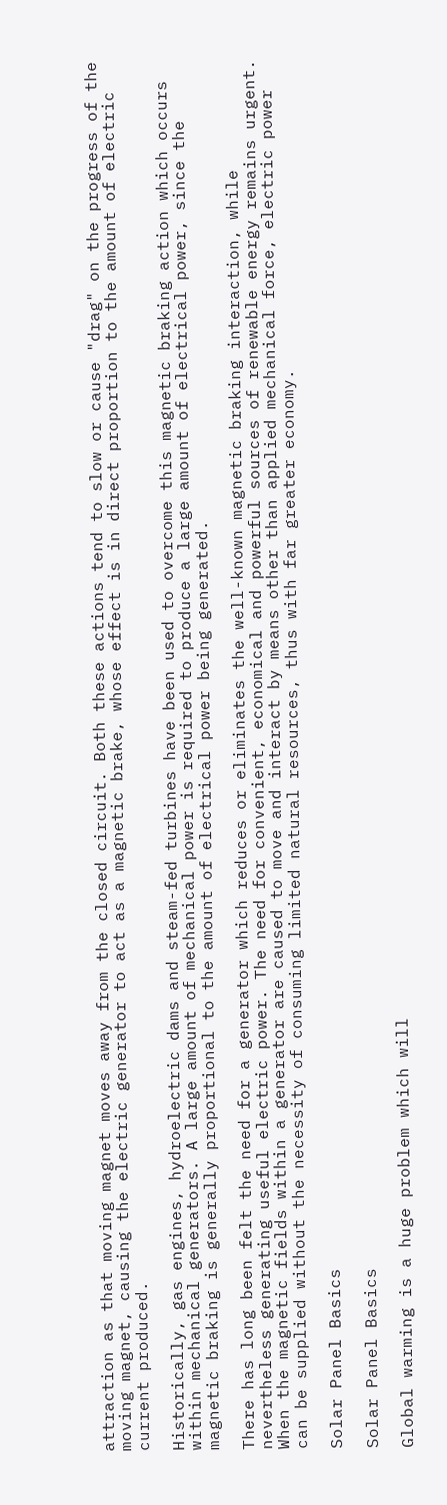attraction as that moving magnet moves away from the closed circuit. Both these actions tend to slow or cause "drag" on the progress of the moving magnet, causing the electric generator to act as a magnetic brake, whose effect is in direct proportion to the amount of electric current produced.

Historically, gas engines, hydroelectric dams and steam-fed turbines have been used to overcome this magnetic braking action which occurs within mechanical generators. A large amount of mechanical power is required to produce a large amount of electrical power, since the magnetic braking is generally proportional to the amount of electrical power being generated.

There has long been felt the need for a generator which reduces or eliminates the well-known magnetic braking interaction, while nevertheless generating useful electric power. The need for convenient, economical and powerful sources of renewable energy remains urgent. When the magnetic fields within a generator are caused to move and interact by means other than applied mechanical force, electric power can be supplied without the necessity of consuming limited natural resources, thus with far greater economy.

Solar Panel Basics

Solar Panel Basics

Global warming is a huge problem which will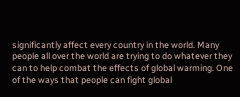significantly affect every country in the world. Many people all over the world are trying to do whatever they can to help combat the effects of global warming. One of the ways that people can fight global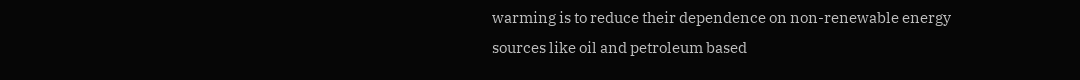warming is to reduce their dependence on non-renewable energy sources like oil and petroleum based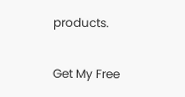products.

Get My Free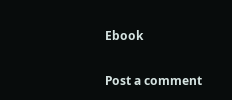Ebook

Post a comment